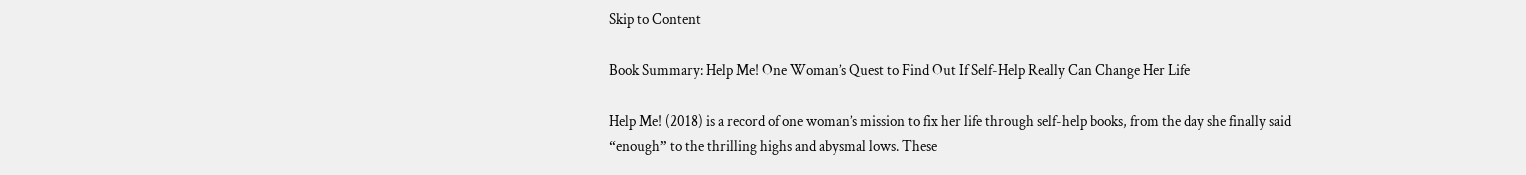Skip to Content

Book Summary: Help Me! One Woman’s Quest to Find Out If Self-Help Really Can Change Her Life

Help Me! (2018) is a record of one woman’s mission to fix her life through self-help books, from the day she finally said “enough” to the thrilling highs and abysmal lows. These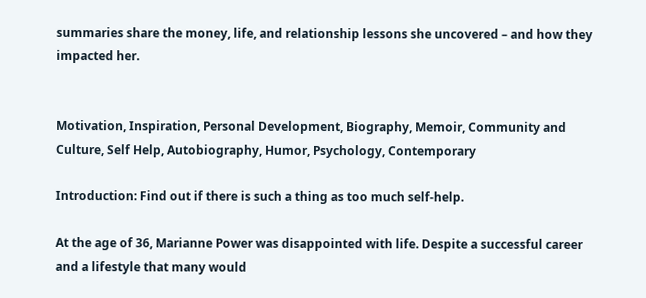summaries share the money, life, and relationship lessons she uncovered – and how they impacted her.


Motivation, Inspiration, Personal Development, Biography, Memoir, Community and Culture, Self Help, Autobiography, Humor, Psychology, Contemporary

Introduction: Find out if there is such a thing as too much self-help.

At the age of 36, Marianne Power was disappointed with life. Despite a successful career and a lifestyle that many would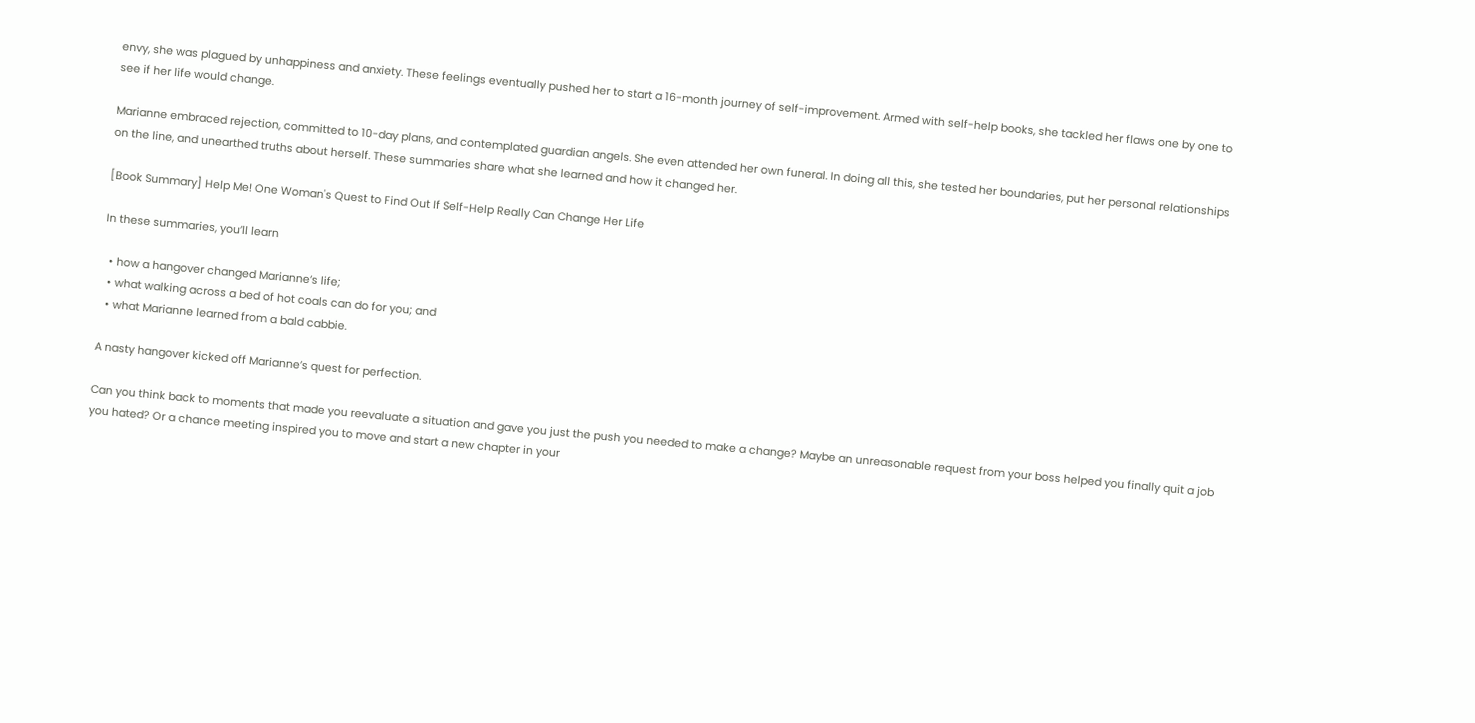envy, she was plagued by unhappiness and anxiety. These feelings eventually pushed her to start a 16-month journey of self-improvement. Armed with self-help books, she tackled her flaws one by one to see if her life would change.

Marianne embraced rejection, committed to 10-day plans, and contemplated guardian angels. She even attended her own funeral. In doing all this, she tested her boundaries, put her personal relationships on the line, and unearthed truths about herself. These summaries share what she learned and how it changed her.

[Book Summary] Help Me! One Woman's Quest to Find Out If Self-Help Really Can Change Her Life

In these summaries, you’ll learn

  • how a hangover changed Marianne’s life;
  • what walking across a bed of hot coals can do for you; and
  • what Marianne learned from a bald cabbie.

A nasty hangover kicked off Marianne’s quest for perfection.

Can you think back to moments that made you reevaluate a situation and gave you just the push you needed to make a change? Maybe an unreasonable request from your boss helped you finally quit a job you hated? Or a chance meeting inspired you to move and start a new chapter in your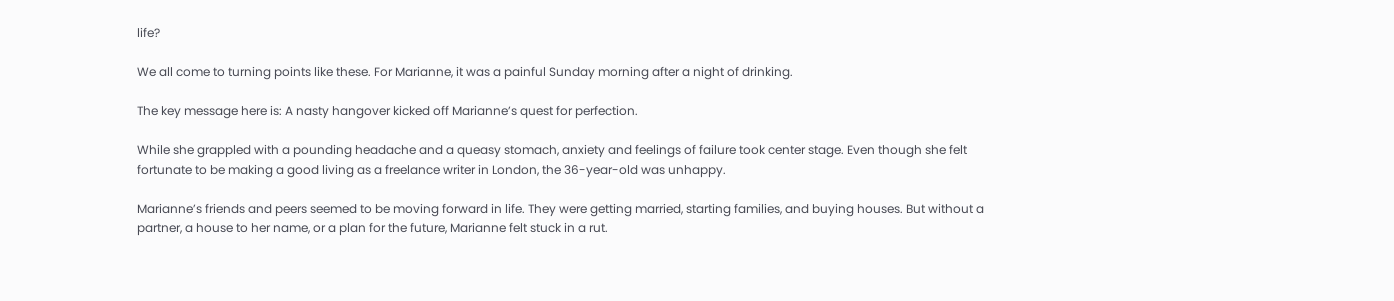life?

We all come to turning points like these. For Marianne, it was a painful Sunday morning after a night of drinking.

The key message here is: A nasty hangover kicked off Marianne’s quest for perfection.

While she grappled with a pounding headache and a queasy stomach, anxiety and feelings of failure took center stage. Even though she felt fortunate to be making a good living as a freelance writer in London, the 36-year-old was unhappy.

Marianne’s friends and peers seemed to be moving forward in life. They were getting married, starting families, and buying houses. But without a partner, a house to her name, or a plan for the future, Marianne felt stuck in a rut.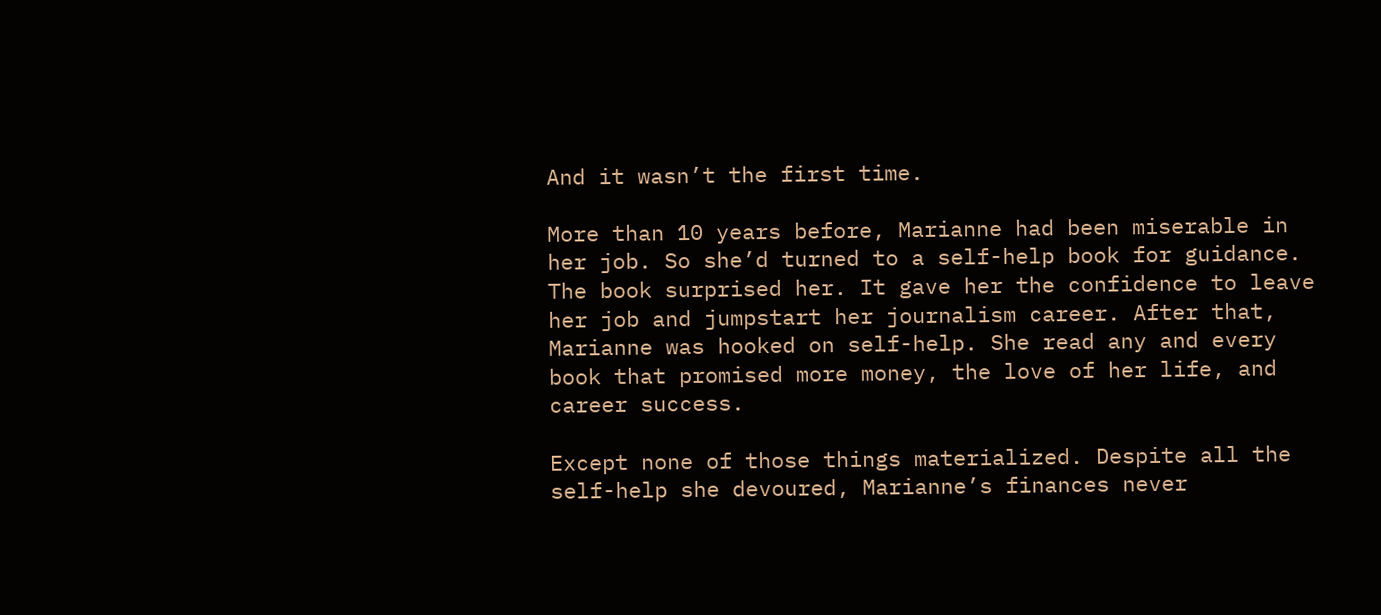And it wasn’t the first time.

More than 10 years before, Marianne had been miserable in her job. So she’d turned to a self-help book for guidance. The book surprised her. It gave her the confidence to leave her job and jumpstart her journalism career. After that, Marianne was hooked on self-help. She read any and every book that promised more money, the love of her life, and career success.

Except none of those things materialized. Despite all the self-help she devoured, Marianne’s finances never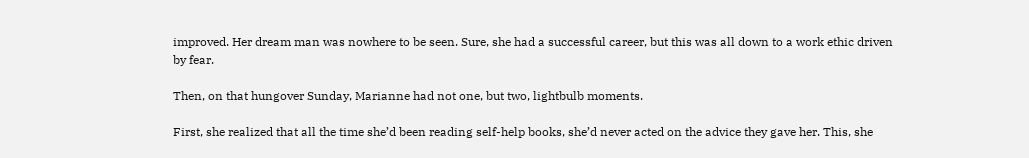improved. Her dream man was nowhere to be seen. Sure, she had a successful career, but this was all down to a work ethic driven by fear.

Then, on that hungover Sunday, Marianne had not one, but two, lightbulb moments.

First, she realized that all the time she’d been reading self-help books, she’d never acted on the advice they gave her. This, she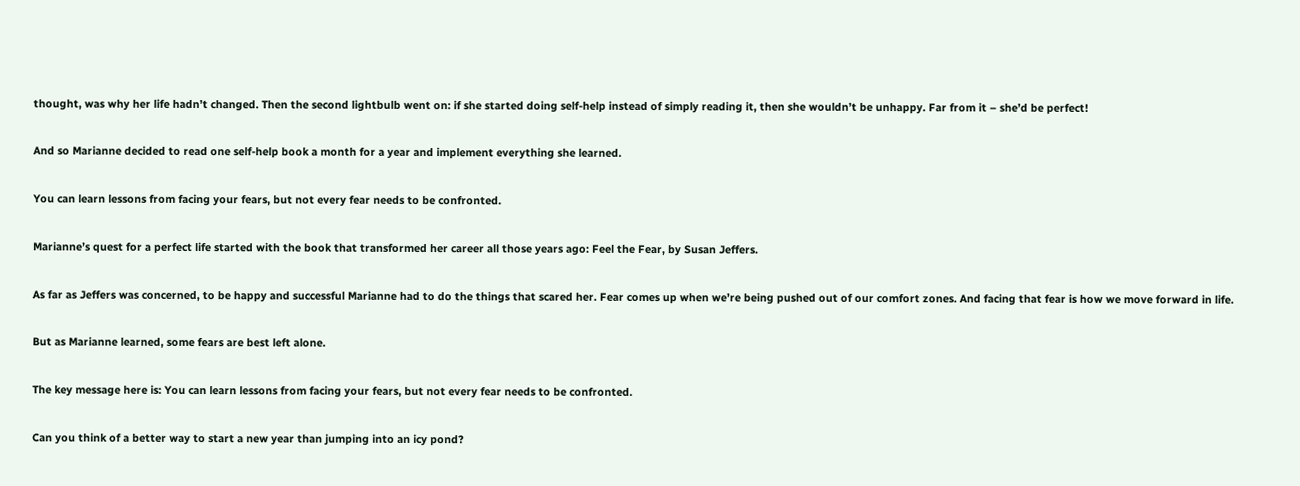thought, was why her life hadn’t changed. Then the second lightbulb went on: if she started doing self-help instead of simply reading it, then she wouldn’t be unhappy. Far from it – she’d be perfect!

And so Marianne decided to read one self-help book a month for a year and implement everything she learned.

You can learn lessons from facing your fears, but not every fear needs to be confronted.

Marianne’s quest for a perfect life started with the book that transformed her career all those years ago: Feel the Fear, by Susan Jeffers.

As far as Jeffers was concerned, to be happy and successful Marianne had to do the things that scared her. Fear comes up when we’re being pushed out of our comfort zones. And facing that fear is how we move forward in life.

But as Marianne learned, some fears are best left alone.

The key message here is: You can learn lessons from facing your fears, but not every fear needs to be confronted.

Can you think of a better way to start a new year than jumping into an icy pond?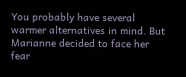You probably have several warmer alternatives in mind. But Marianne decided to face her fear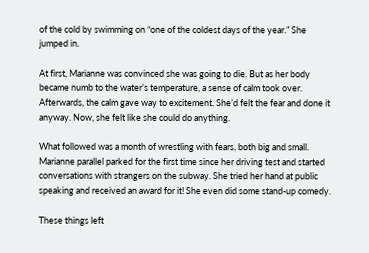of the cold by swimming on “one of the coldest days of the year.” She jumped in.

At first, Marianne was convinced she was going to die. But as her body became numb to the water’s temperature, a sense of calm took over. Afterwards, the calm gave way to excitement. She’d felt the fear and done it anyway. Now, she felt like she could do anything.

What followed was a month of wrestling with fears, both big and small. Marianne parallel parked for the first time since her driving test and started conversations with strangers on the subway. She tried her hand at public speaking and received an award for it! She even did some stand-up comedy.

These things left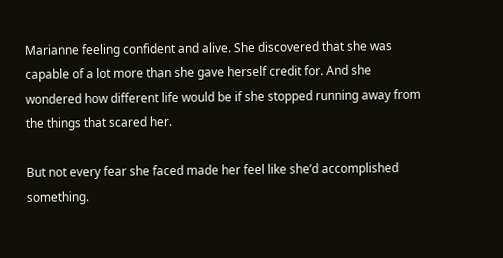Marianne feeling confident and alive. She discovered that she was capable of a lot more than she gave herself credit for. And she wondered how different life would be if she stopped running away from the things that scared her.

But not every fear she faced made her feel like she’d accomplished something.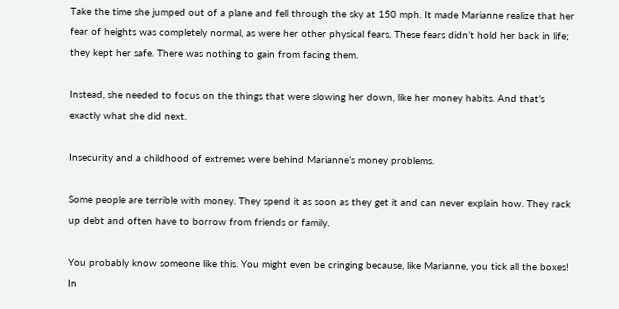Take the time she jumped out of a plane and fell through the sky at 150 mph. It made Marianne realize that her fear of heights was completely normal, as were her other physical fears. These fears didn’t hold her back in life; they kept her safe. There was nothing to gain from facing them.

Instead, she needed to focus on the things that were slowing her down, like her money habits. And that’s exactly what she did next.

Insecurity and a childhood of extremes were behind Marianne’s money problems.

Some people are terrible with money. They spend it as soon as they get it and can never explain how. They rack up debt and often have to borrow from friends or family.

You probably know someone like this. You might even be cringing because, like Marianne, you tick all the boxes! In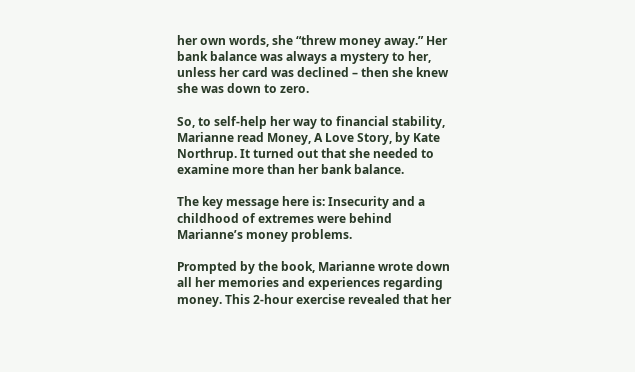her own words, she “threw money away.” Her bank balance was always a mystery to her, unless her card was declined – then she knew she was down to zero.

So, to self-help her way to financial stability, Marianne read Money, A Love Story, by Kate Northrup. It turned out that she needed to examine more than her bank balance.

The key message here is: Insecurity and a childhood of extremes were behind Marianne’s money problems.

Prompted by the book, Marianne wrote down all her memories and experiences regarding money. This 2-hour exercise revealed that her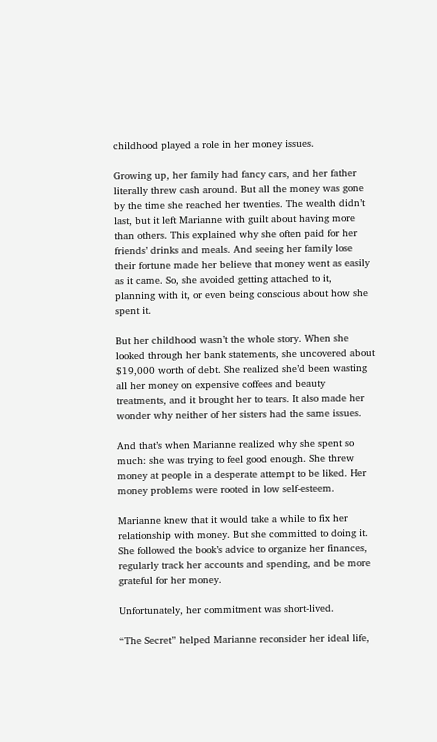childhood played a role in her money issues.

Growing up, her family had fancy cars, and her father literally threw cash around. But all the money was gone by the time she reached her twenties. The wealth didn’t last, but it left Marianne with guilt about having more than others. This explained why she often paid for her friends’ drinks and meals. And seeing her family lose their fortune made her believe that money went as easily as it came. So, she avoided getting attached to it, planning with it, or even being conscious about how she spent it.

But her childhood wasn’t the whole story. When she looked through her bank statements, she uncovered about $19,000 worth of debt. She realized she’d been wasting all her money on expensive coffees and beauty treatments, and it brought her to tears. It also made her wonder why neither of her sisters had the same issues.

And that’s when Marianne realized why she spent so much: she was trying to feel good enough. She threw money at people in a desperate attempt to be liked. Her money problems were rooted in low self-esteem.

Marianne knew that it would take a while to fix her relationship with money. But she committed to doing it. She followed the book’s advice to organize her finances, regularly track her accounts and spending, and be more grateful for her money.

Unfortunately, her commitment was short-lived.

“The Secret” helped Marianne reconsider her ideal life,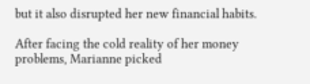but it also disrupted her new financial habits.

After facing the cold reality of her money problems, Marianne picked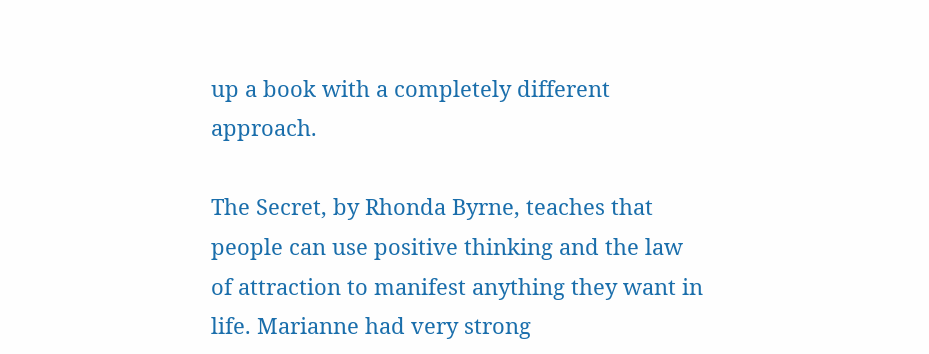up a book with a completely different approach.

The Secret, by Rhonda Byrne, teaches that people can use positive thinking and the law of attraction to manifest anything they want in life. Marianne had very strong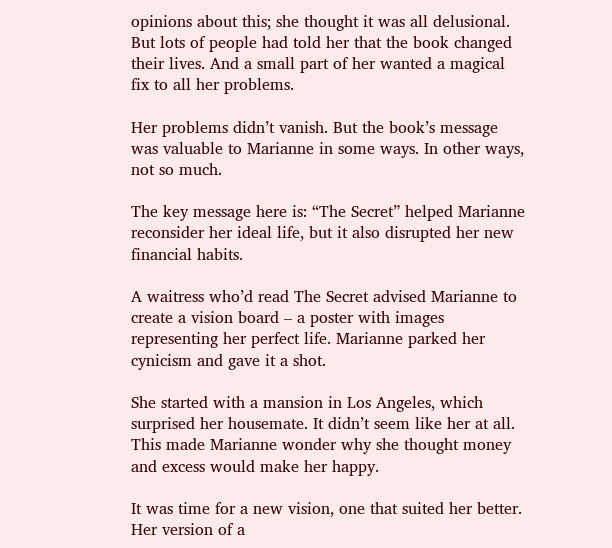opinions about this; she thought it was all delusional. But lots of people had told her that the book changed their lives. And a small part of her wanted a magical fix to all her problems.

Her problems didn’t vanish. But the book’s message was valuable to Marianne in some ways. In other ways, not so much.

The key message here is: “The Secret” helped Marianne reconsider her ideal life, but it also disrupted her new financial habits.

A waitress who’d read The Secret advised Marianne to create a vision board – a poster with images representing her perfect life. Marianne parked her cynicism and gave it a shot.

She started with a mansion in Los Angeles, which surprised her housemate. It didn’t seem like her at all. This made Marianne wonder why she thought money and excess would make her happy.

It was time for a new vision, one that suited her better. Her version of a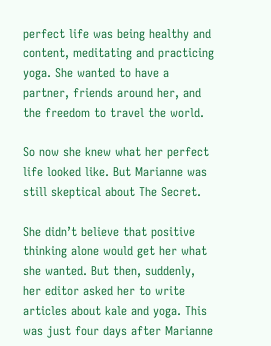perfect life was being healthy and content, meditating and practicing yoga. She wanted to have a partner, friends around her, and the freedom to travel the world.

So now she knew what her perfect life looked like. But Marianne was still skeptical about The Secret.

She didn’t believe that positive thinking alone would get her what she wanted. But then, suddenly, her editor asked her to write articles about kale and yoga. This was just four days after Marianne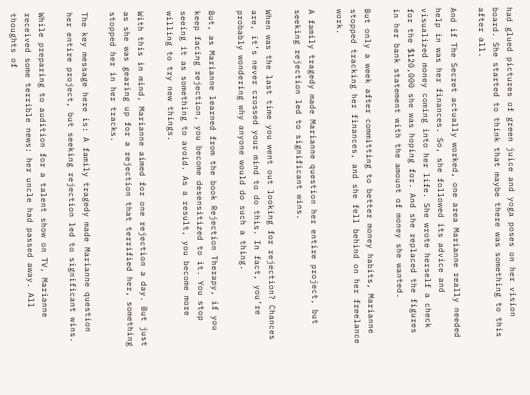had glued pictures of green juice and yoga poses on her vision board. She started to think that maybe there was something to this after all.

And if The Secret actually worked, one area Marianne really needed help in was her finances. So, she followed its advice and visualized money coming into her life. She wrote herself a check for the $120,000 she was hoping for. And she replaced the figures in her bank statement with the amount of money she wanted.

But only a week after committing to better money habits, Marianne stopped tracking her finances, and she fell behind on her freelance work.

A family tragedy made Marianne question her entire project, but seeking rejection led to significant wins.

When was the last time you went out looking for rejection? Chances are, it’s never crossed your mind to do this. In fact, you’re probably wondering why anyone would do such a thing.

But, as Marianne learned from the book Rejection Therapy, if you keep facing rejection, you become desensitized to it. You stop seeing it as something to avoid. As a result, you become more willing to try new things.

With this in mind, Marianne aimed for one rejection a day. But just as she was gearing up for a rejection that terrified her, something stopped her in her tracks.

The key message here is: A family tragedy made Marianne question her entire project, but seeking rejection led to significant wins.

While preparing to audition for a talent show on TV, Marianne received some terrible news: her uncle had passed away. All thoughts of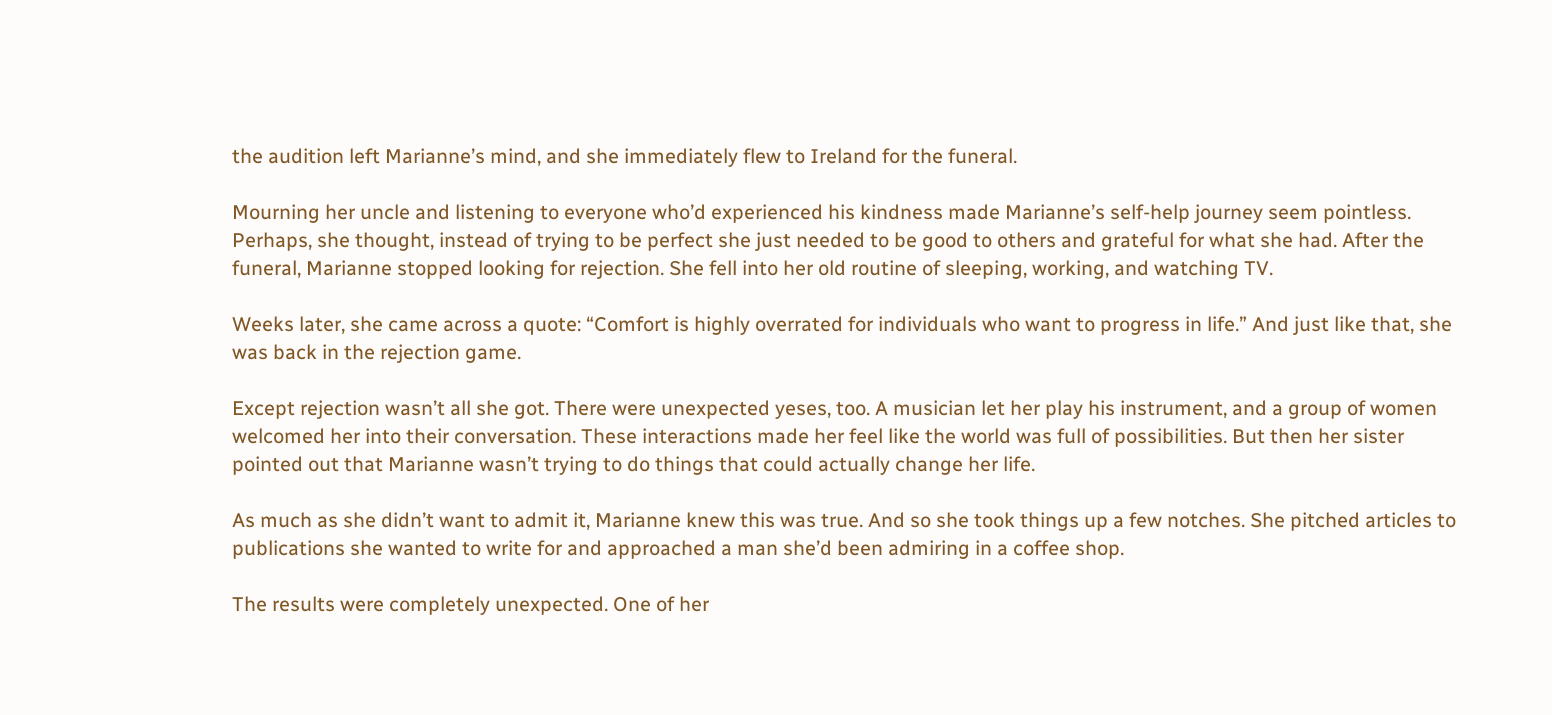the audition left Marianne’s mind, and she immediately flew to Ireland for the funeral.

Mourning her uncle and listening to everyone who’d experienced his kindness made Marianne’s self-help journey seem pointless. Perhaps, she thought, instead of trying to be perfect she just needed to be good to others and grateful for what she had. After the funeral, Marianne stopped looking for rejection. She fell into her old routine of sleeping, working, and watching TV.

Weeks later, she came across a quote: “Comfort is highly overrated for individuals who want to progress in life.” And just like that, she was back in the rejection game.

Except rejection wasn’t all she got. There were unexpected yeses, too. A musician let her play his instrument, and a group of women welcomed her into their conversation. These interactions made her feel like the world was full of possibilities. But then her sister pointed out that Marianne wasn’t trying to do things that could actually change her life.

As much as she didn’t want to admit it, Marianne knew this was true. And so she took things up a few notches. She pitched articles to publications she wanted to write for and approached a man she’d been admiring in a coffee shop.

The results were completely unexpected. One of her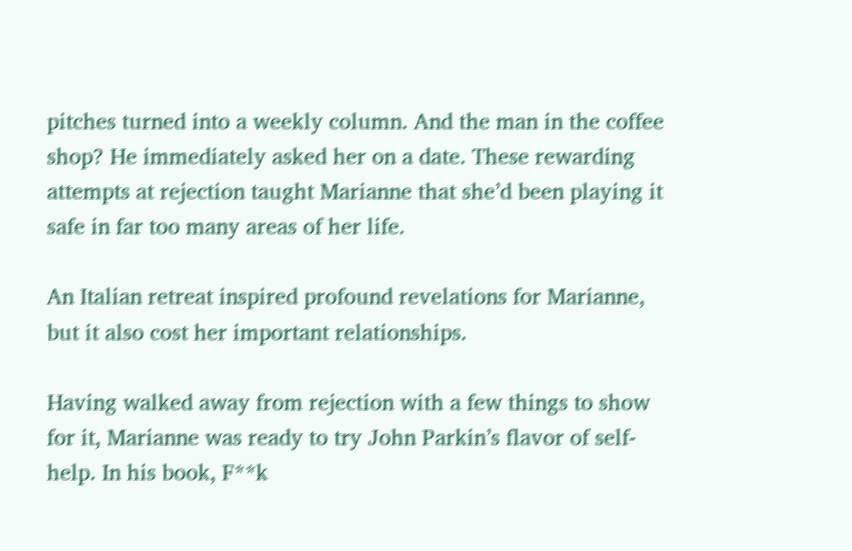pitches turned into a weekly column. And the man in the coffee shop? He immediately asked her on a date. These rewarding attempts at rejection taught Marianne that she’d been playing it safe in far too many areas of her life.

An Italian retreat inspired profound revelations for Marianne, but it also cost her important relationships.

Having walked away from rejection with a few things to show for it, Marianne was ready to try John Parkin’s flavor of self-help. In his book, F**k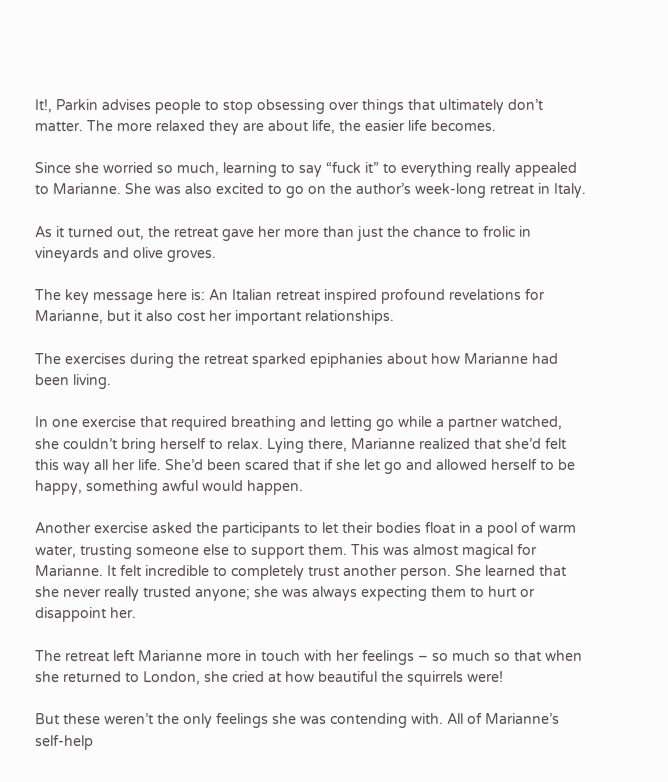It!, Parkin advises people to stop obsessing over things that ultimately don’t matter. The more relaxed they are about life, the easier life becomes.

Since she worried so much, learning to say “fuck it” to everything really appealed to Marianne. She was also excited to go on the author’s week-long retreat in Italy.

As it turned out, the retreat gave her more than just the chance to frolic in vineyards and olive groves.

The key message here is: An Italian retreat inspired profound revelations for Marianne, but it also cost her important relationships.

The exercises during the retreat sparked epiphanies about how Marianne had been living.

In one exercise that required breathing and letting go while a partner watched, she couldn’t bring herself to relax. Lying there, Marianne realized that she’d felt this way all her life. She’d been scared that if she let go and allowed herself to be happy, something awful would happen.

Another exercise asked the participants to let their bodies float in a pool of warm water, trusting someone else to support them. This was almost magical for Marianne. It felt incredible to completely trust another person. She learned that she never really trusted anyone; she was always expecting them to hurt or disappoint her.

The retreat left Marianne more in touch with her feelings – so much so that when she returned to London, she cried at how beautiful the squirrels were!

But these weren’t the only feelings she was contending with. All of Marianne’s self-help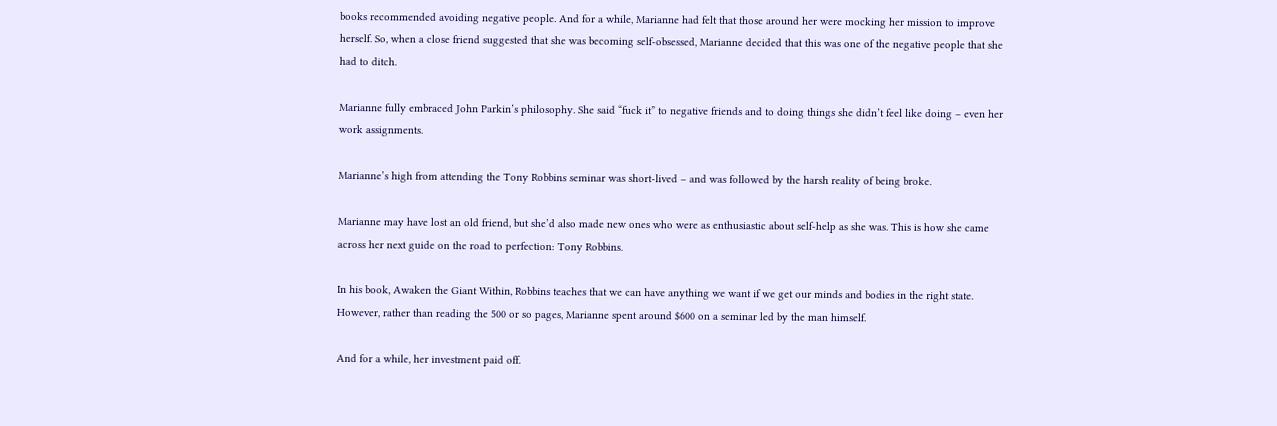books recommended avoiding negative people. And for a while, Marianne had felt that those around her were mocking her mission to improve herself. So, when a close friend suggested that she was becoming self-obsessed, Marianne decided that this was one of the negative people that she had to ditch.

Marianne fully embraced John Parkin’s philosophy. She said “fuck it” to negative friends and to doing things she didn’t feel like doing – even her work assignments.

Marianne’s high from attending the Tony Robbins seminar was short-lived – and was followed by the harsh reality of being broke.

Marianne may have lost an old friend, but she’d also made new ones who were as enthusiastic about self-help as she was. This is how she came across her next guide on the road to perfection: Tony Robbins.

In his book, Awaken the Giant Within, Robbins teaches that we can have anything we want if we get our minds and bodies in the right state. However, rather than reading the 500 or so pages, Marianne spent around $600 on a seminar led by the man himself.

And for a while, her investment paid off.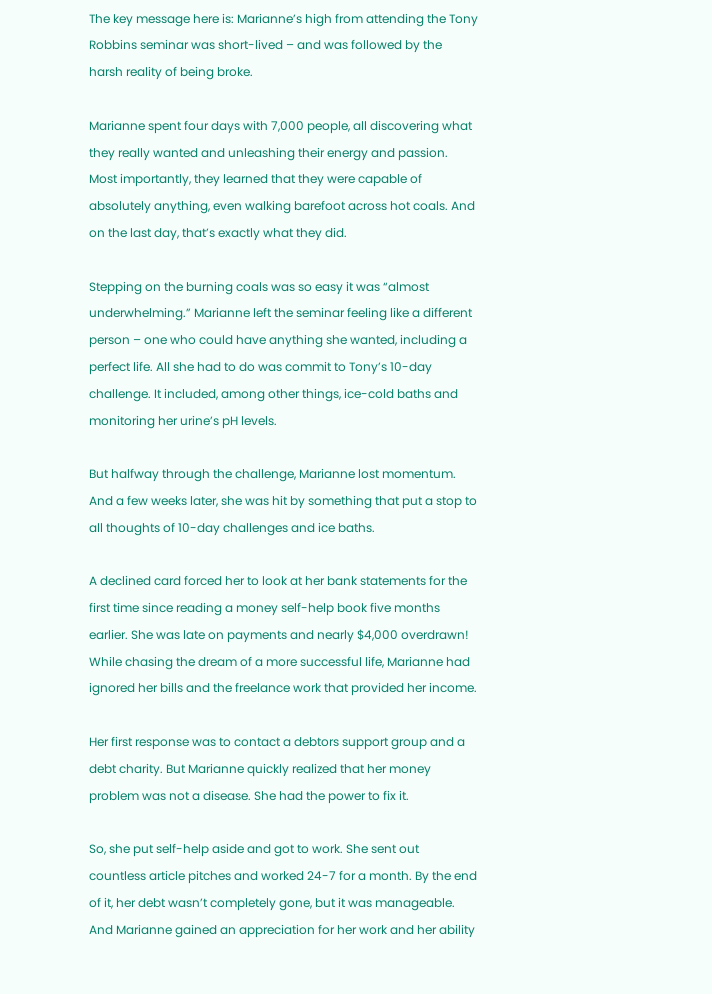The key message here is: Marianne’s high from attending the Tony Robbins seminar was short-lived – and was followed by the harsh reality of being broke.

Marianne spent four days with 7,000 people, all discovering what they really wanted and unleashing their energy and passion. Most importantly, they learned that they were capable of absolutely anything, even walking barefoot across hot coals. And on the last day, that’s exactly what they did.

Stepping on the burning coals was so easy it was “almost underwhelming.” Marianne left the seminar feeling like a different person – one who could have anything she wanted, including a perfect life. All she had to do was commit to Tony’s 10-day challenge. It included, among other things, ice-cold baths and monitoring her urine’s pH levels.

But halfway through the challenge, Marianne lost momentum. And a few weeks later, she was hit by something that put a stop to all thoughts of 10-day challenges and ice baths.

A declined card forced her to look at her bank statements for the first time since reading a money self-help book five months earlier. She was late on payments and nearly $4,000 overdrawn! While chasing the dream of a more successful life, Marianne had ignored her bills and the freelance work that provided her income.

Her first response was to contact a debtors support group and a debt charity. But Marianne quickly realized that her money problem was not a disease. She had the power to fix it.

So, she put self-help aside and got to work. She sent out countless article pitches and worked 24-7 for a month. By the end of it, her debt wasn’t completely gone, but it was manageable. And Marianne gained an appreciation for her work and her ability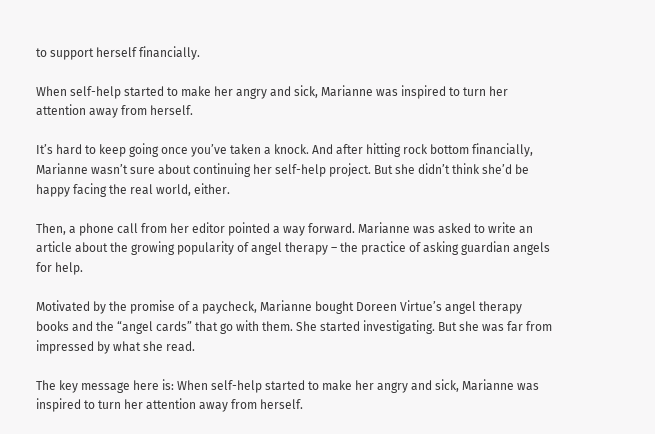to support herself financially.

When self-help started to make her angry and sick, Marianne was inspired to turn her attention away from herself.

It’s hard to keep going once you’ve taken a knock. And after hitting rock bottom financially, Marianne wasn’t sure about continuing her self-help project. But she didn’t think she’d be happy facing the real world, either.

Then, a phone call from her editor pointed a way forward. Marianne was asked to write an article about the growing popularity of angel therapy – the practice of asking guardian angels for help.

Motivated by the promise of a paycheck, Marianne bought Doreen Virtue’s angel therapy books and the “angel cards” that go with them. She started investigating. But she was far from impressed by what she read.

The key message here is: When self-help started to make her angry and sick, Marianne was inspired to turn her attention away from herself.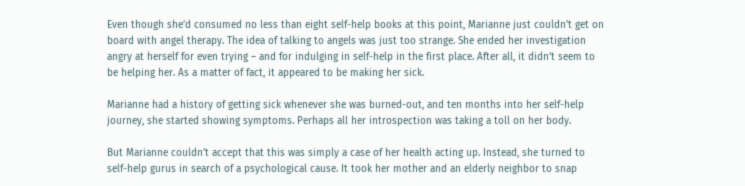Even though she’d consumed no less than eight self-help books at this point, Marianne just couldn’t get on board with angel therapy. The idea of talking to angels was just too strange. She ended her investigation angry at herself for even trying – and for indulging in self-help in the first place. After all, it didn’t seem to be helping her. As a matter of fact, it appeared to be making her sick.

Marianne had a history of getting sick whenever she was burned-out, and ten months into her self-help journey, she started showing symptoms. Perhaps all her introspection was taking a toll on her body.

But Marianne couldn’t accept that this was simply a case of her health acting up. Instead, she turned to self-help gurus in search of a psychological cause. It took her mother and an elderly neighbor to snap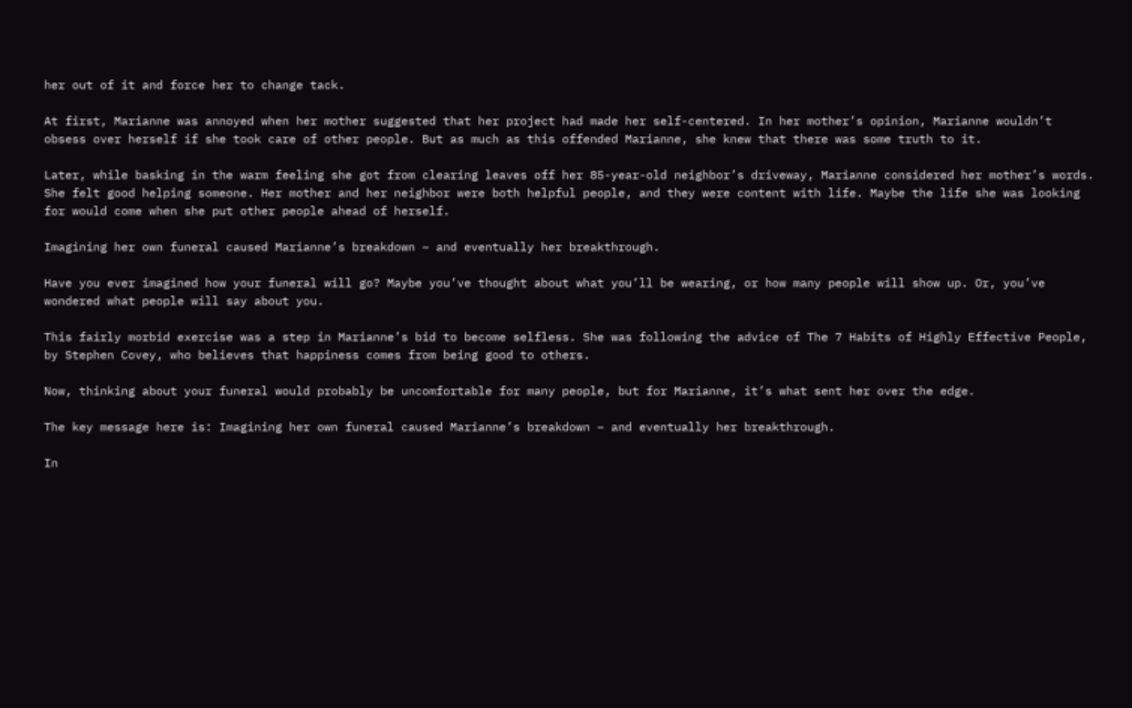her out of it and force her to change tack.

At first, Marianne was annoyed when her mother suggested that her project had made her self-centered. In her mother’s opinion, Marianne wouldn’t obsess over herself if she took care of other people. But as much as this offended Marianne, she knew that there was some truth to it.

Later, while basking in the warm feeling she got from clearing leaves off her 85-year-old neighbor’s driveway, Marianne considered her mother’s words. She felt good helping someone. Her mother and her neighbor were both helpful people, and they were content with life. Maybe the life she was looking for would come when she put other people ahead of herself.

Imagining her own funeral caused Marianne’s breakdown – and eventually her breakthrough.

Have you ever imagined how your funeral will go? Maybe you’ve thought about what you’ll be wearing, or how many people will show up. Or, you’ve wondered what people will say about you.

This fairly morbid exercise was a step in Marianne’s bid to become selfless. She was following the advice of The 7 Habits of Highly Effective People, by Stephen Covey, who believes that happiness comes from being good to others.

Now, thinking about your funeral would probably be uncomfortable for many people, but for Marianne, it’s what sent her over the edge.

The key message here is: Imagining her own funeral caused Marianne’s breakdown – and eventually her breakthrough.

In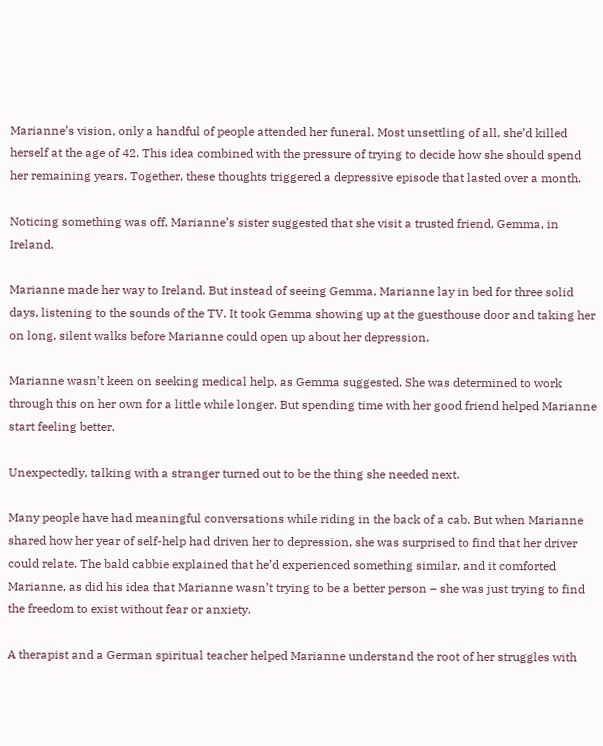Marianne’s vision, only a handful of people attended her funeral. Most unsettling of all, she’d killed herself at the age of 42. This idea combined with the pressure of trying to decide how she should spend her remaining years. Together, these thoughts triggered a depressive episode that lasted over a month.

Noticing something was off, Marianne’s sister suggested that she visit a trusted friend, Gemma, in Ireland.

Marianne made her way to Ireland. But instead of seeing Gemma, Marianne lay in bed for three solid days, listening to the sounds of the TV. It took Gemma showing up at the guesthouse door and taking her on long, silent walks before Marianne could open up about her depression.

Marianne wasn’t keen on seeking medical help, as Gemma suggested. She was determined to work through this on her own for a little while longer. But spending time with her good friend helped Marianne start feeling better.

Unexpectedly, talking with a stranger turned out to be the thing she needed next.

Many people have had meaningful conversations while riding in the back of a cab. But when Marianne shared how her year of self-help had driven her to depression, she was surprised to find that her driver could relate. The bald cabbie explained that he’d experienced something similar, and it comforted Marianne, as did his idea that Marianne wasn’t trying to be a better person – she was just trying to find the freedom to exist without fear or anxiety.

A therapist and a German spiritual teacher helped Marianne understand the root of her struggles with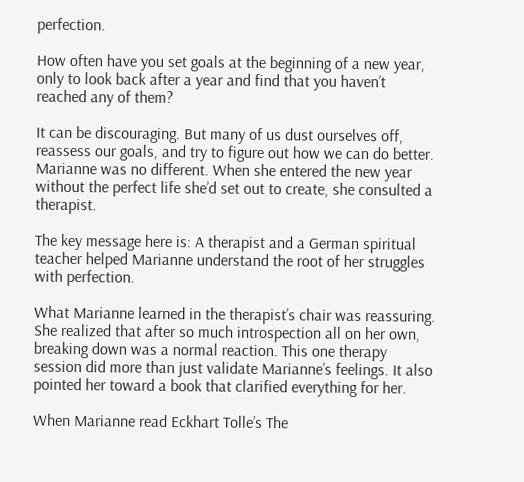perfection.

How often have you set goals at the beginning of a new year, only to look back after a year and find that you haven’t reached any of them?

It can be discouraging. But many of us dust ourselves off, reassess our goals, and try to figure out how we can do better. Marianne was no different. When she entered the new year without the perfect life she’d set out to create, she consulted a therapist.

The key message here is: A therapist and a German spiritual teacher helped Marianne understand the root of her struggles with perfection.

What Marianne learned in the therapist’s chair was reassuring. She realized that after so much introspection all on her own, breaking down was a normal reaction. This one therapy session did more than just validate Marianne’s feelings. It also pointed her toward a book that clarified everything for her.

When Marianne read Eckhart Tolle’s The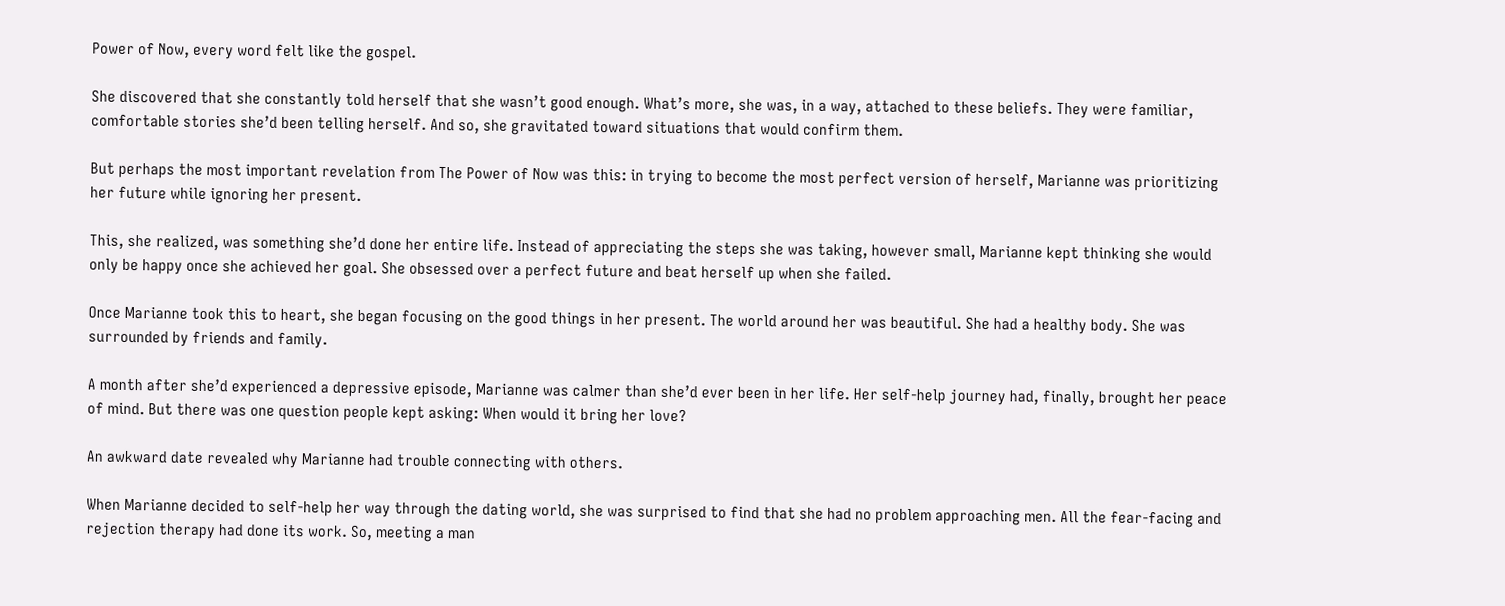Power of Now, every word felt like the gospel.

She discovered that she constantly told herself that she wasn’t good enough. What’s more, she was, in a way, attached to these beliefs. They were familiar, comfortable stories she’d been telling herself. And so, she gravitated toward situations that would confirm them.

But perhaps the most important revelation from The Power of Now was this: in trying to become the most perfect version of herself, Marianne was prioritizing her future while ignoring her present.

This, she realized, was something she’d done her entire life. Instead of appreciating the steps she was taking, however small, Marianne kept thinking she would only be happy once she achieved her goal. She obsessed over a perfect future and beat herself up when she failed.

Once Marianne took this to heart, she began focusing on the good things in her present. The world around her was beautiful. She had a healthy body. She was surrounded by friends and family.

A month after she’d experienced a depressive episode, Marianne was calmer than she’d ever been in her life. Her self-help journey had, finally, brought her peace of mind. But there was one question people kept asking: When would it bring her love?

An awkward date revealed why Marianne had trouble connecting with others.

When Marianne decided to self-help her way through the dating world, she was surprised to find that she had no problem approaching men. All the fear-facing and rejection therapy had done its work. So, meeting a man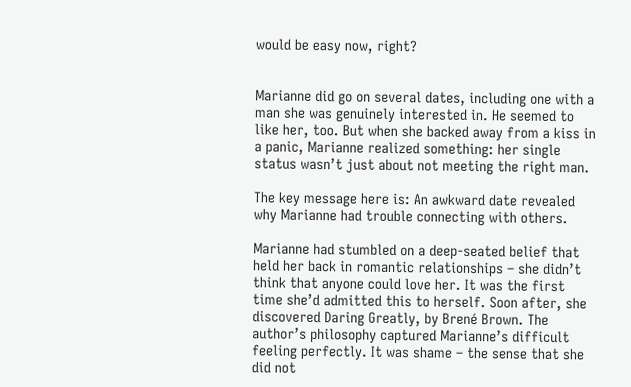would be easy now, right?


Marianne did go on several dates, including one with a man she was genuinely interested in. He seemed to like her, too. But when she backed away from a kiss in a panic, Marianne realized something: her single status wasn’t just about not meeting the right man.

The key message here is: An awkward date revealed why Marianne had trouble connecting with others.

Marianne had stumbled on a deep-seated belief that held her back in romantic relationships – she didn’t think that anyone could love her. It was the first time she’d admitted this to herself. Soon after, she discovered Daring Greatly, by Brené Brown. The author’s philosophy captured Marianne’s difficult feeling perfectly. It was shame – the sense that she did not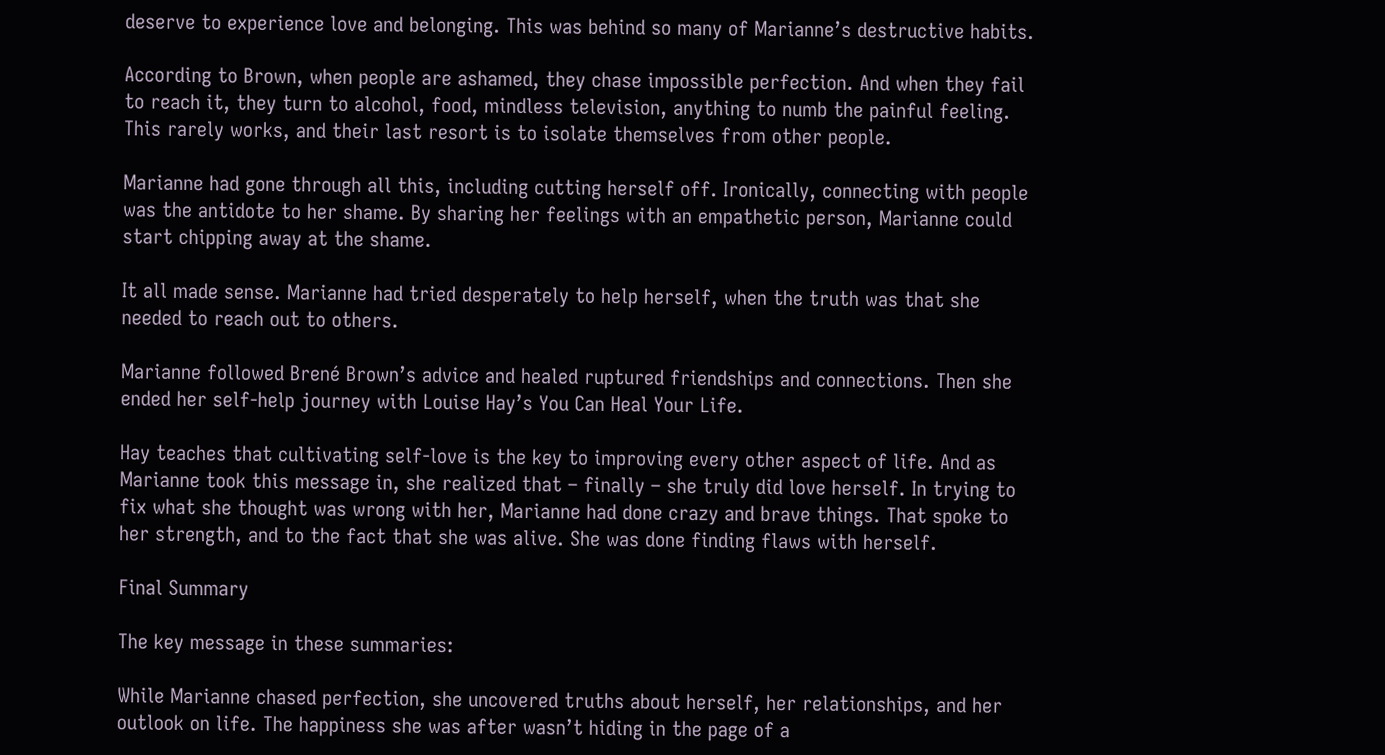deserve to experience love and belonging. This was behind so many of Marianne’s destructive habits.

According to Brown, when people are ashamed, they chase impossible perfection. And when they fail to reach it, they turn to alcohol, food, mindless television, anything to numb the painful feeling. This rarely works, and their last resort is to isolate themselves from other people.

Marianne had gone through all this, including cutting herself off. Ironically, connecting with people was the antidote to her shame. By sharing her feelings with an empathetic person, Marianne could start chipping away at the shame.

It all made sense. Marianne had tried desperately to help herself, when the truth was that she needed to reach out to others.

Marianne followed Brené Brown’s advice and healed ruptured friendships and connections. Then she ended her self-help journey with Louise Hay’s You Can Heal Your Life.

Hay teaches that cultivating self-love is the key to improving every other aspect of life. And as Marianne took this message in, she realized that – finally – she truly did love herself. In trying to fix what she thought was wrong with her, Marianne had done crazy and brave things. That spoke to her strength, and to the fact that she was alive. She was done finding flaws with herself.

Final Summary

The key message in these summaries:

While Marianne chased perfection, she uncovered truths about herself, her relationships, and her outlook on life. The happiness she was after wasn’t hiding in the page of a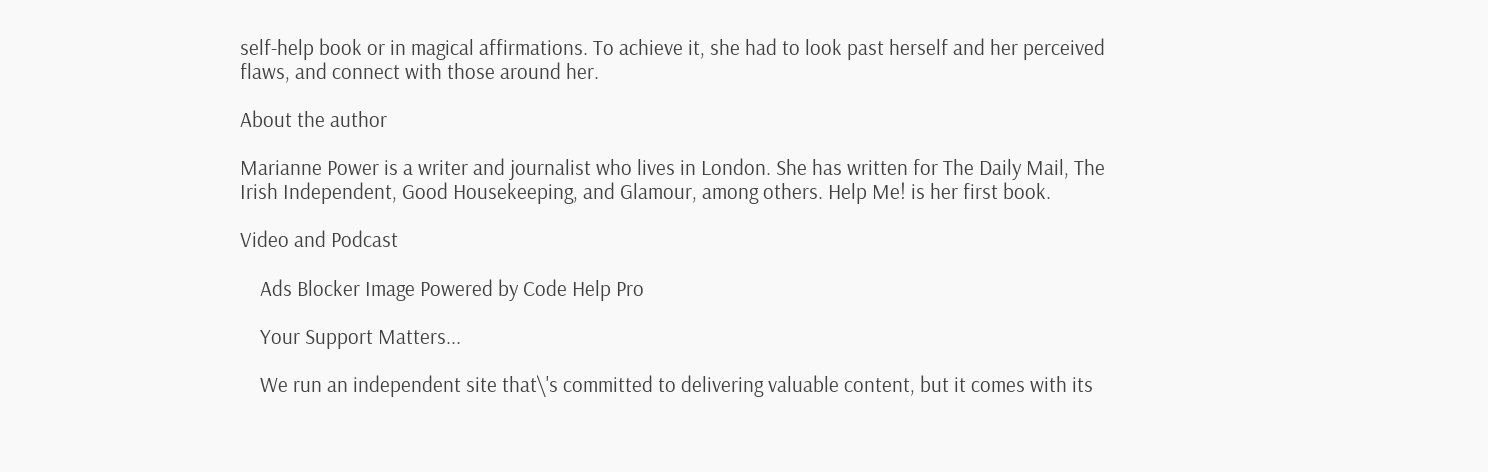self-help book or in magical affirmations. To achieve it, she had to look past herself and her perceived flaws, and connect with those around her.

About the author

Marianne Power is a writer and journalist who lives in London. She has written for The Daily Mail, The Irish Independent, Good Housekeeping, and Glamour, among others. Help Me! is her first book.

Video and Podcast

    Ads Blocker Image Powered by Code Help Pro

    Your Support Matters...

    We run an independent site that\'s committed to delivering valuable content, but it comes with its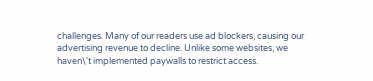challenges. Many of our readers use ad blockers, causing our advertising revenue to decline. Unlike some websites, we haven\'t implemented paywalls to restrict access.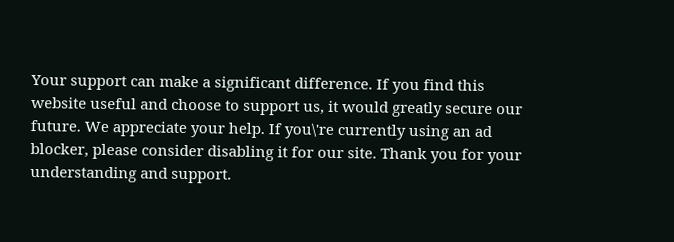Your support can make a significant difference. If you find this website useful and choose to support us, it would greatly secure our future. We appreciate your help. If you\'re currently using an ad blocker, please consider disabling it for our site. Thank you for your understanding and support.